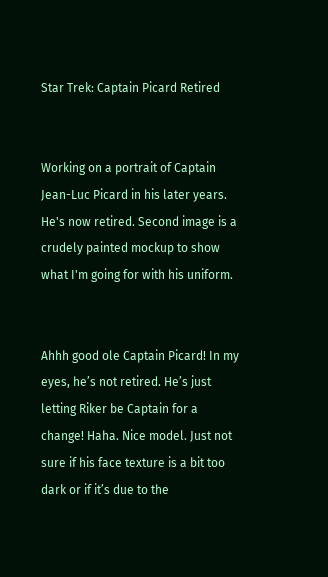Star Trek: Captain Picard Retired


Working on a portrait of Captain Jean-Luc Picard in his later years. He's now retired. Second image is a crudely painted mockup to show what I'm going for with his uniform.


Ahhh good ole Captain Picard! In my eyes, he’s not retired. He’s just letting Riker be Captain for a change! Haha. Nice model. Just not sure if his face texture is a bit too dark or if it’s due to the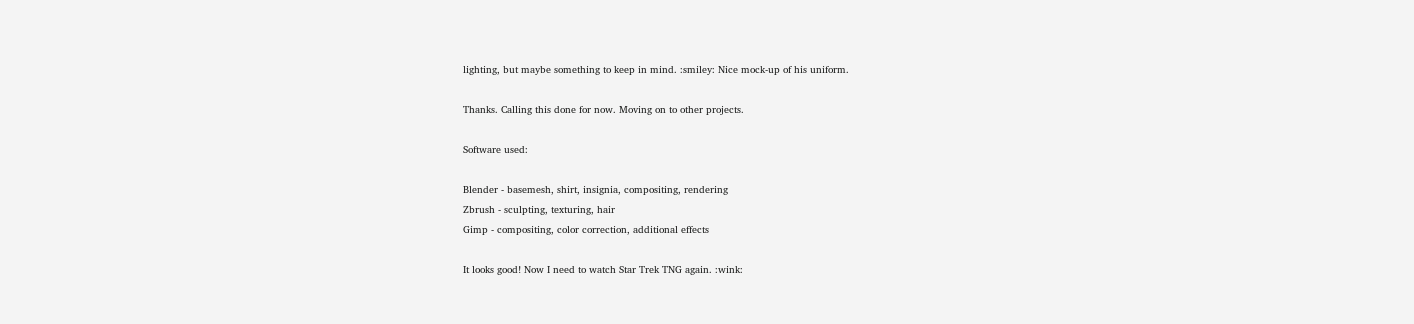lighting, but maybe something to keep in mind. :smiley: Nice mock-up of his uniform.

Thanks. Calling this done for now. Moving on to other projects.

Software used:

Blender - basemesh, shirt, insignia, compositing, rendering
Zbrush - sculpting, texturing, hair
Gimp - compositing, color correction, additional effects

It looks good! Now I need to watch Star Trek TNG again. :wink: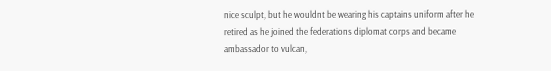nice sculpt, but he wouldnt be wearing his captains uniform after he retired as he joined the federations diplomat corps and became ambassador to vulcan,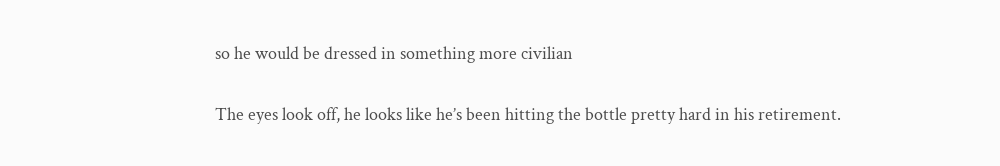so he would be dressed in something more civilian

The eyes look off, he looks like he’s been hitting the bottle pretty hard in his retirement.